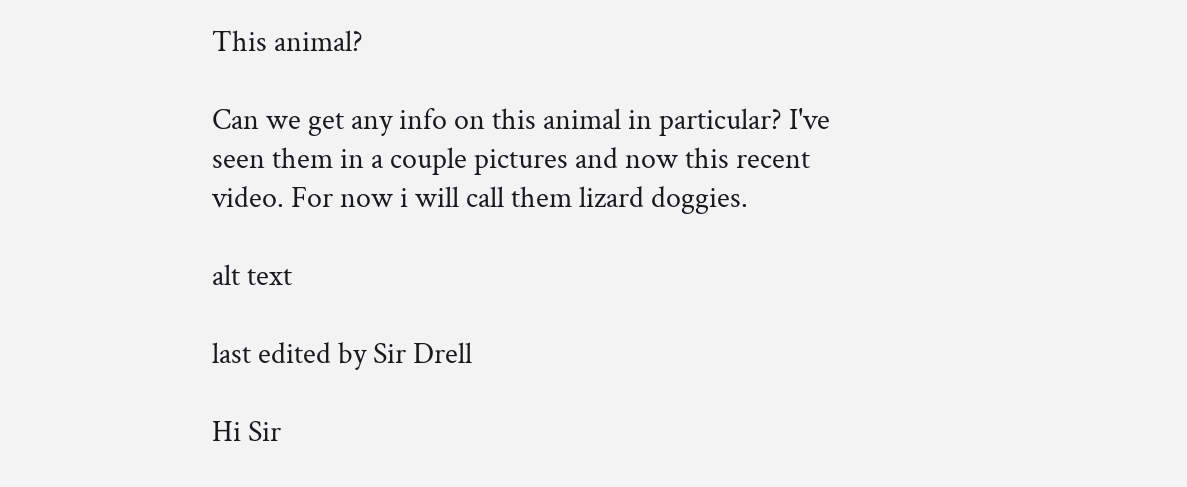This animal?

Can we get any info on this animal in particular? I've seen them in a couple pictures and now this recent video. For now i will call them lizard doggies.

alt text

last edited by Sir Drell

Hi Sir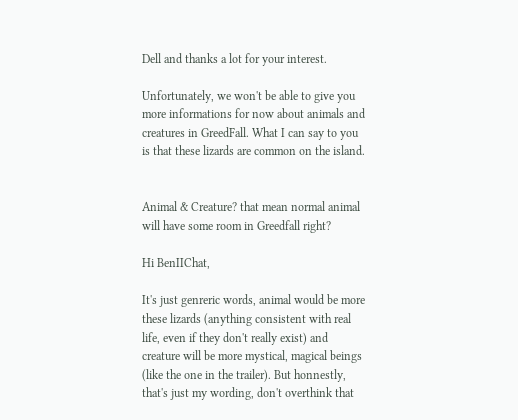Dell and thanks a lot for your interest.

Unfortunately, we won't be able to give you more informations for now about animals and creatures in GreedFall. What I can say to you is that these lizards are common on the island.


Animal & Creature? that mean normal animal will have some room in Greedfall right?

Hi BenIIChat,

It's just genreric words, animal would be more these lizards (anything consistent with real life, even if they don't really exist) and creature will be more mystical, magical beings (like the one in the trailer). But honnestly, that's just my wording, don't overthink that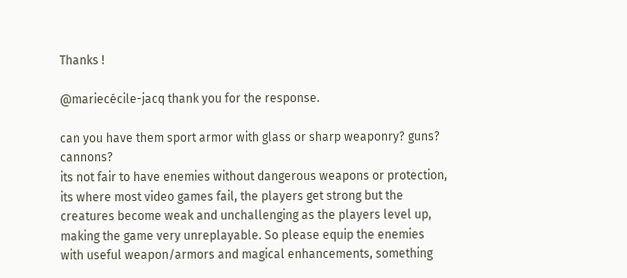Thanks !

@mariecécile-jacq thank you for the response.

can you have them sport armor with glass or sharp weaponry? guns? cannons?
its not fair to have enemies without dangerous weapons or protection, its where most video games fail, the players get strong but the creatures become weak and unchallenging as the players level up, making the game very unreplayable. So please equip the enemies with useful weapon/armors and magical enhancements, something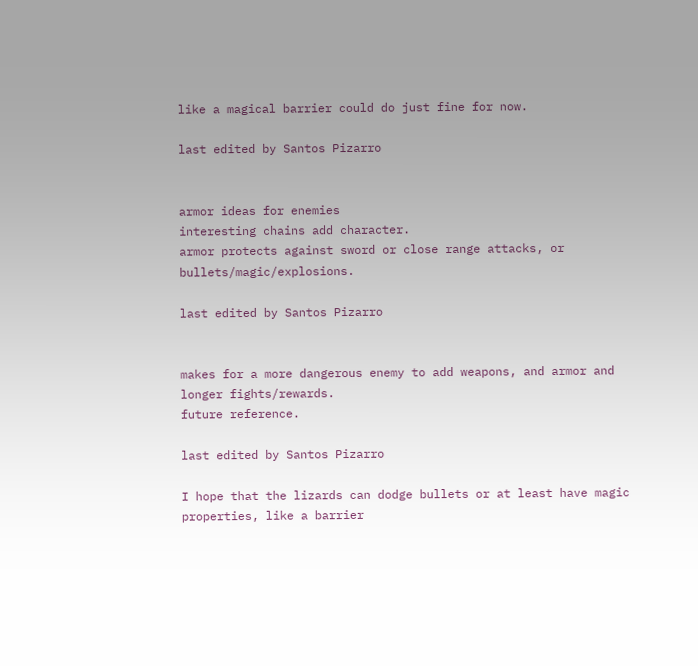like a magical barrier could do just fine for now.

last edited by Santos Pizarro


armor ideas for enemies
interesting chains add character.
armor protects against sword or close range attacks, or bullets/magic/explosions.

last edited by Santos Pizarro


makes for a more dangerous enemy to add weapons, and armor and longer fights/rewards.
future reference.

last edited by Santos Pizarro

I hope that the lizards can dodge bullets or at least have magic properties, like a barrier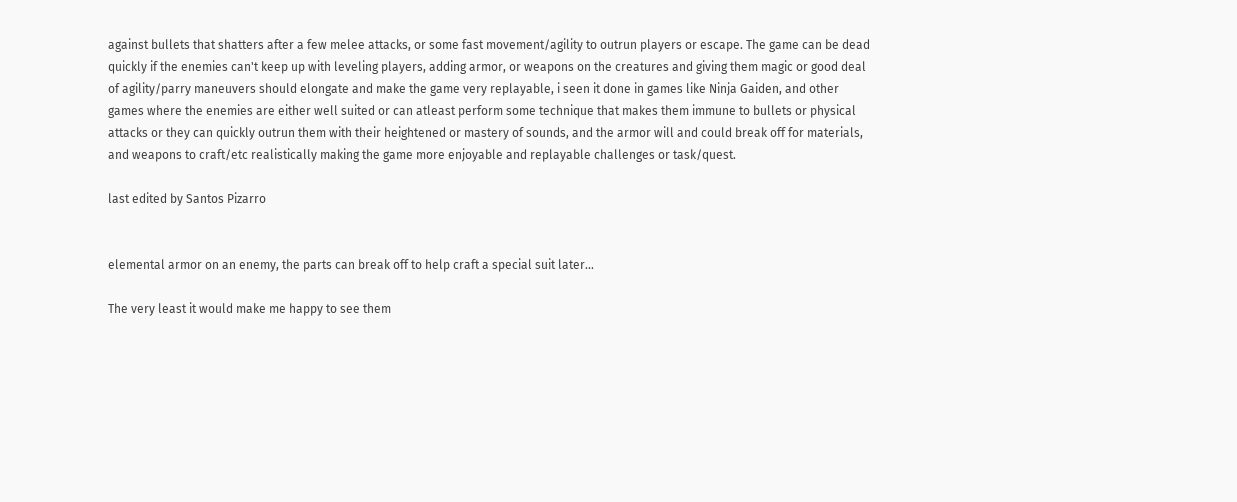against bullets that shatters after a few melee attacks, or some fast movement/agility to outrun players or escape. The game can be dead quickly if the enemies can't keep up with leveling players, adding armor, or weapons on the creatures and giving them magic or good deal of agility/parry maneuvers should elongate and make the game very replayable, i seen it done in games like Ninja Gaiden, and other games where the enemies are either well suited or can atleast perform some technique that makes them immune to bullets or physical attacks or they can quickly outrun them with their heightened or mastery of sounds, and the armor will and could break off for materials, and weapons to craft/etc realistically making the game more enjoyable and replayable challenges or task/quest.

last edited by Santos Pizarro


elemental armor on an enemy, the parts can break off to help craft a special suit later...

The very least it would make me happy to see them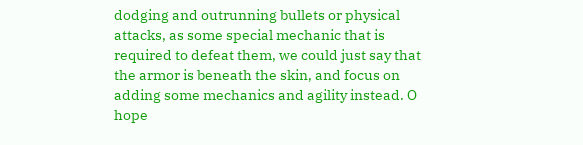dodging and outrunning bullets or physical attacks, as some special mechanic that is required to defeat them, we could just say that the armor is beneath the skin, and focus on adding some mechanics and agility instead. O hope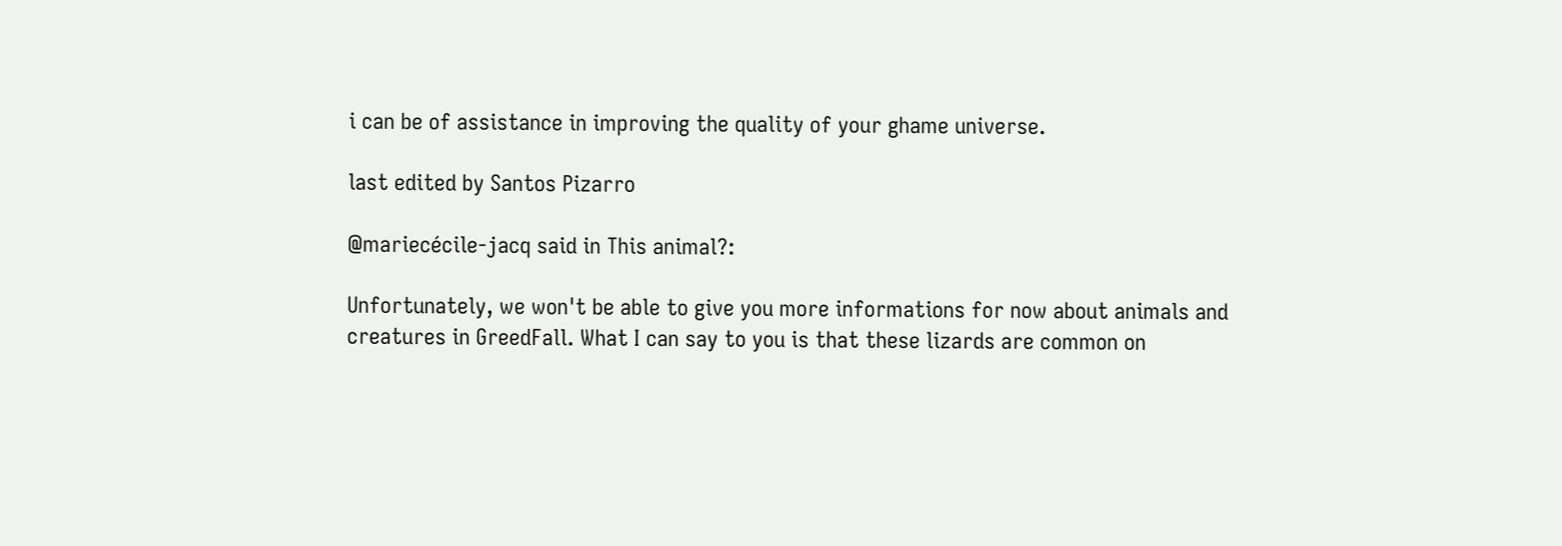i can be of assistance in improving the quality of your ghame universe.

last edited by Santos Pizarro

@mariecécile-jacq said in This animal?:

Unfortunately, we won't be able to give you more informations for now about animals and creatures in GreedFall. What I can say to you is that these lizards are common on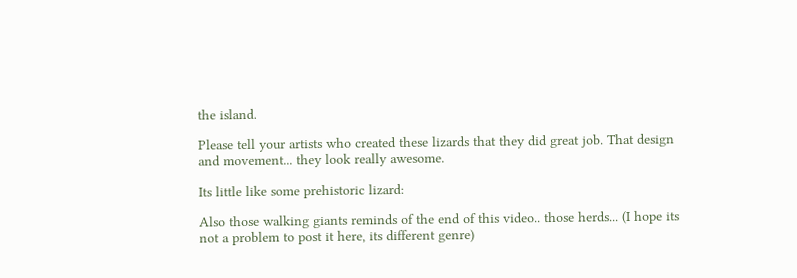the island.

Please tell your artists who created these lizards that they did great job. That design and movement... they look really awesome.

Its little like some prehistoric lizard:

Also those walking giants reminds of the end of this video.. those herds... (I hope its not a problem to post it here, its different genre)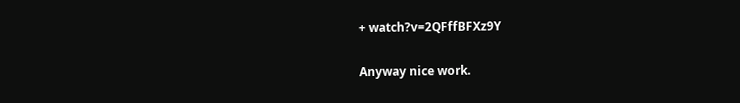+ watch?v=2QFffBFXz9Y

Anyway nice work.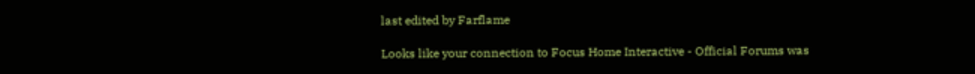last edited by Farflame

Looks like your connection to Focus Home Interactive - Official Forums was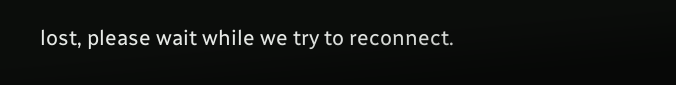lost, please wait while we try to reconnect.